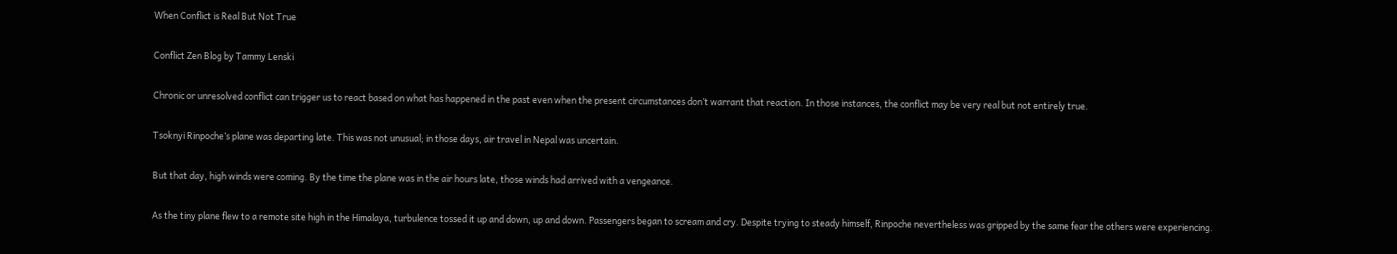When Conflict is Real But Not True

Conflict Zen Blog by Tammy Lenski

Chronic or unresolved conflict can trigger us to react based on what has happened in the past even when the present circumstances don’t warrant that reaction. In those instances, the conflict may be very real but not entirely true.

Tsoknyi Rinpoche’s plane was departing late. This was not unusual; in those days, air travel in Nepal was uncertain.

But that day, high winds were coming. By the time the plane was in the air hours late, those winds had arrived with a vengeance.

As the tiny plane flew to a remote site high in the Himalaya, turbulence tossed it up and down, up and down. Passengers began to scream and cry. Despite trying to steady himself, Rinpoche nevertheless was gripped by the same fear the others were experiencing.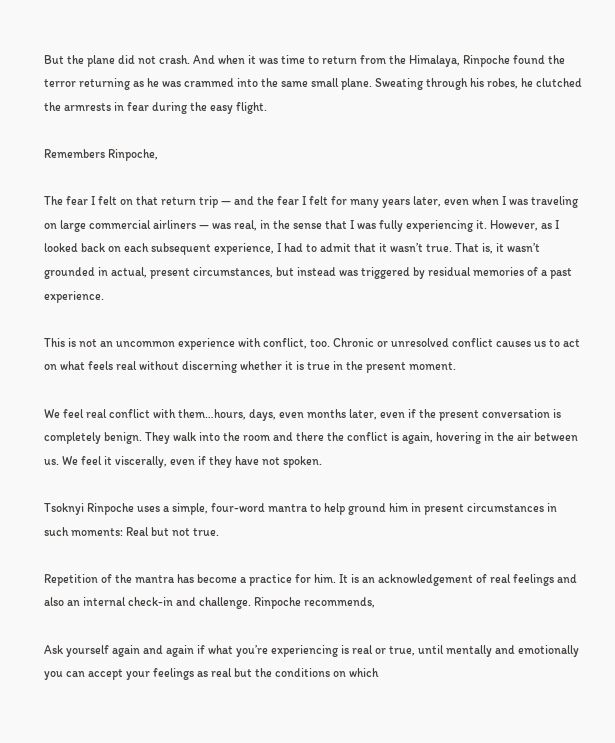But the plane did not crash. And when it was time to return from the Himalaya, Rinpoche found the terror returning as he was crammed into the same small plane. Sweating through his robes, he clutched the armrests in fear during the easy flight.

Remembers Rinpoche,

The fear I felt on that return trip — and the fear I felt for many years later, even when I was traveling on large commercial airliners — was real, in the sense that I was fully experiencing it. However, as I looked back on each subsequent experience, I had to admit that it wasn’t true. That is, it wasn’t grounded in actual, present circumstances, but instead was triggered by residual memories of a past experience.

This is not an uncommon experience with conflict, too. Chronic or unresolved conflict causes us to act on what feels real without discerning whether it is true in the present moment.

We feel real conflict with them…hours, days, even months later, even if the present conversation is completely benign. They walk into the room and there the conflict is again, hovering in the air between us. We feel it viscerally, even if they have not spoken.

Tsoknyi Rinpoche uses a simple, four-word mantra to help ground him in present circumstances in such moments: Real but not true.

Repetition of the mantra has become a practice for him. It is an acknowledgement of real feelings and also an internal check-in and challenge. Rinpoche recommends,

Ask yourself again and again if what you’re experiencing is real or true, until mentally and emotionally you can accept your feelings as real but the conditions on which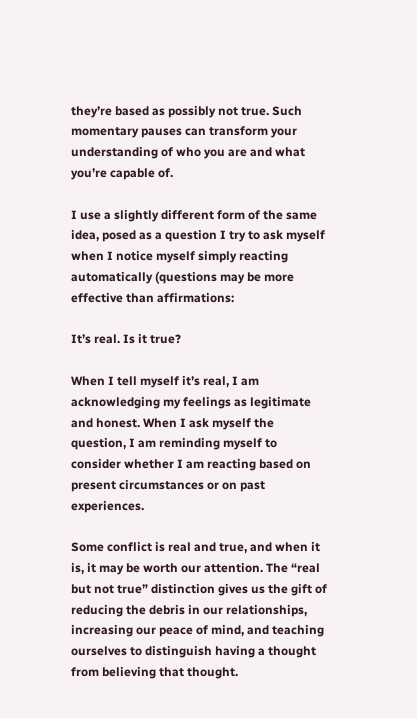they’re based as possibly not true. Such momentary pauses can transform your understanding of who you are and what you’re capable of.

I use a slightly different form of the same idea, posed as a question I try to ask myself when I notice myself simply reacting automatically (questions may be more effective than affirmations:

It’s real. Is it true?

When I tell myself it’s real, I am acknowledging my feelings as legitimate and honest. When I ask myself the question, I am reminding myself to consider whether I am reacting based on present circumstances or on past experiences.

Some conflict is real and true, and when it is, it may be worth our attention. The “real but not true” distinction gives us the gift of reducing the debris in our relationships, increasing our peace of mind, and teaching ourselves to distinguish having a thought from believing that thought.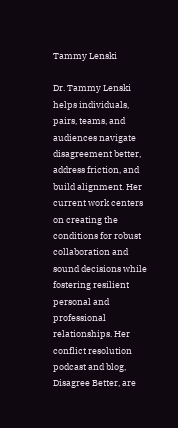Tammy Lenski

Dr. Tammy Lenski helps individuals, pairs, teams, and audiences navigate disagreement better, address friction, and build alignment. Her current work centers on creating the conditions for robust collaboration and sound decisions while fostering resilient personal and professional relationships. Her conflict resolution podcast and blog, Disagree Better, are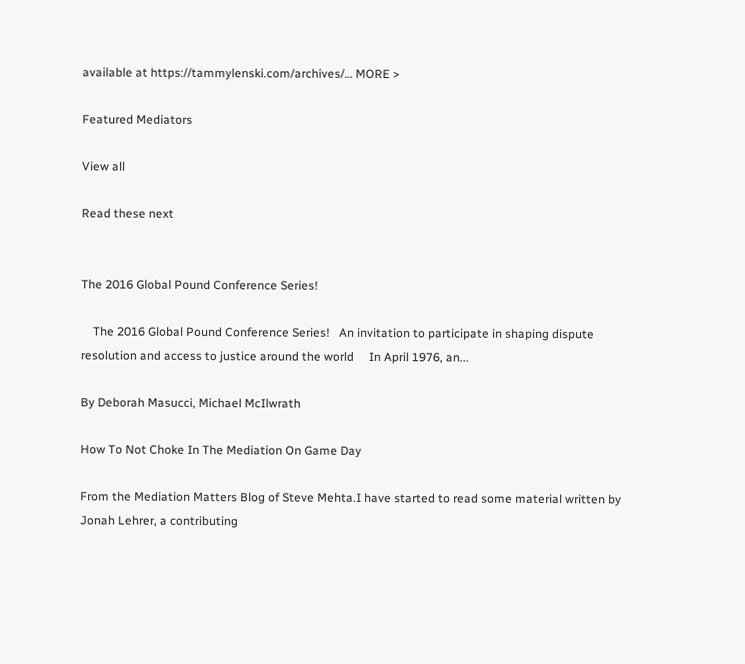available at https://tammylenski.com/archives/… MORE >

Featured Mediators

View all

Read these next


The 2016 Global Pound Conference Series!

    The 2016 Global Pound Conference Series!   An invitation to participate in shaping dispute resolution and access to justice around the world     In April 1976, an...

By Deborah Masucci, Michael McIlwrath

How To Not Choke In The Mediation On Game Day

From the Mediation Matters Blog of Steve Mehta.I have started to read some material written by Jonah Lehrer, a contributing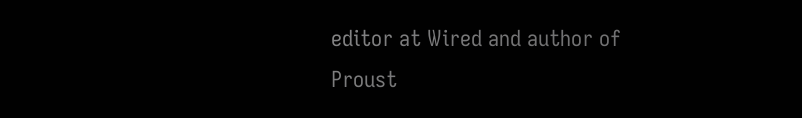editor at Wired and author of Proust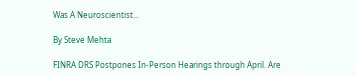Was A Neuroscientist...

By Steve Mehta

FINRA DRS Postpones In-Person Hearings through April. Are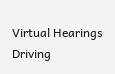Virtual Hearings Driving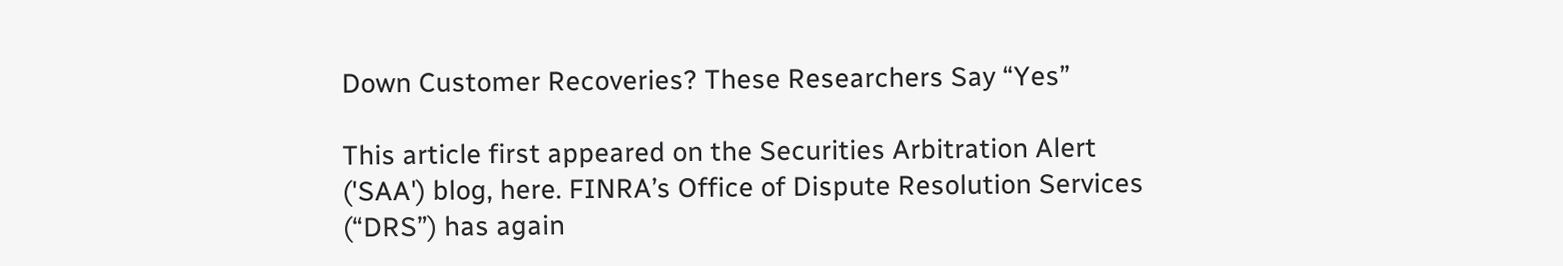Down Customer Recoveries? These Researchers Say “Yes”

This article first appeared on the Securities Arbitration Alert ('SAA') blog, here. FINRA’s Office of Dispute Resolution Services (“DRS”) has again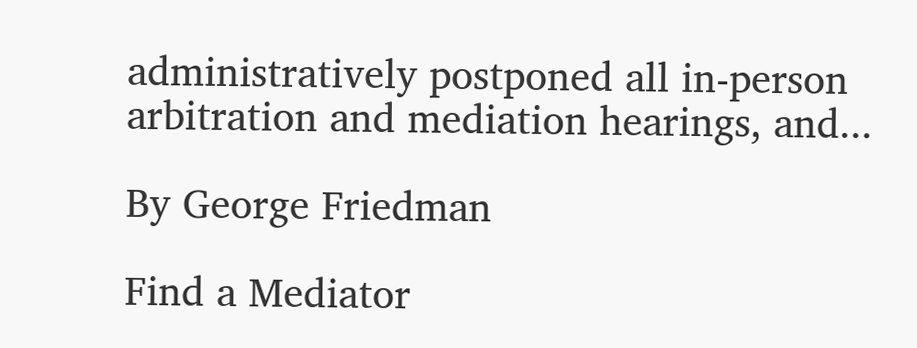administratively postponed all in-person arbitration and mediation hearings, and...

By George Friedman

Find a Mediator